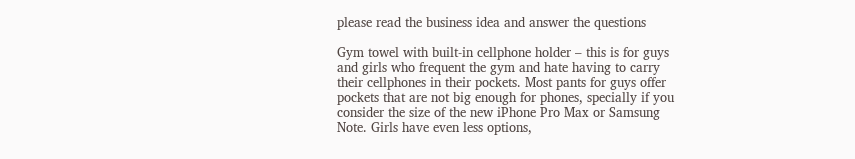please read the business idea and answer the questions

Gym towel with built-in cellphone holder – this is for guys and girls who frequent the gym and hate having to carry their cellphones in their pockets. Most pants for guys offer pockets that are not big enough for phones, specially if you consider the size of the new iPhone Pro Max or Samsung Note. Girls have even less options,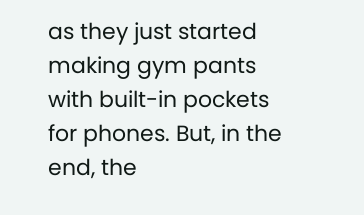as they just started making gym pants with built-in pockets for phones. But, in the end, the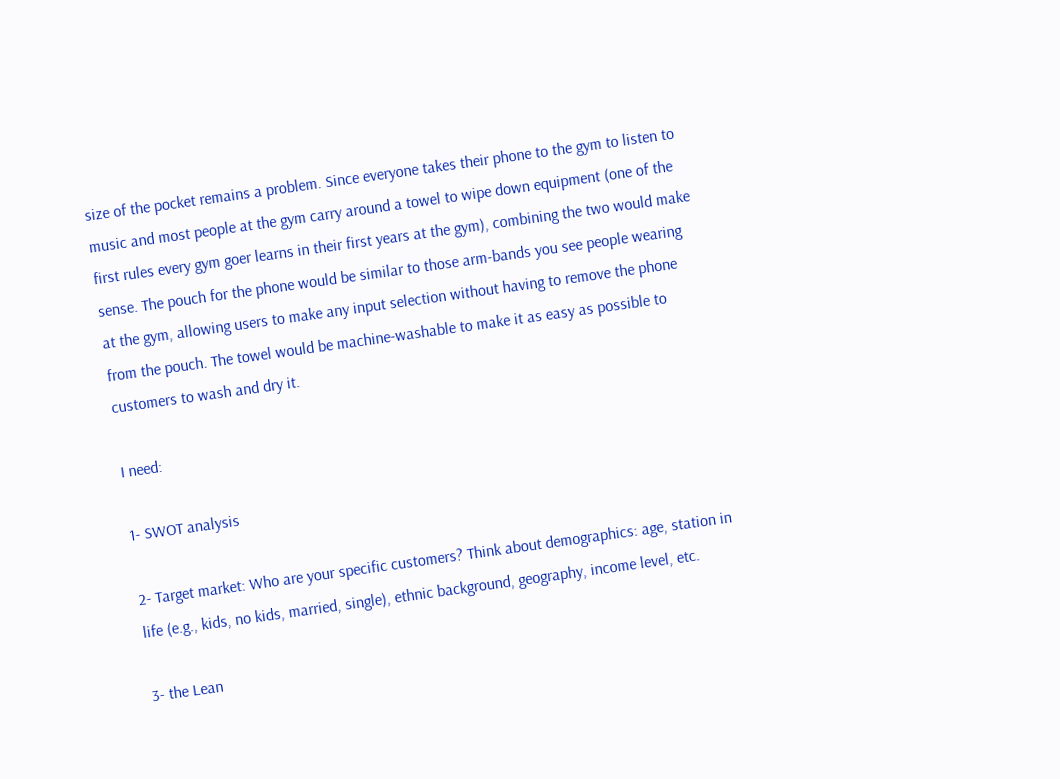size of the pocket remains a problem. Since everyone takes their phone to the gym to listen to music and most people at the gym carry around a towel to wipe down equipment (one of the first rules every gym goer learns in their first years at the gym), combining the two would make sense. The pouch for the phone would be similar to those arm-bands you see people wearing at the gym, allowing users to make any input selection without having to remove the phone from the pouch. The towel would be machine-washable to make it as easy as possible to customers to wash and dry it.

I need:

1- SWOT analysis

2- Target market: Who are your specific customers? Think about demographics: age, station in life (e.g., kids, no kids, married, single), ethnic background, geography, income level, etc.

3- the Lean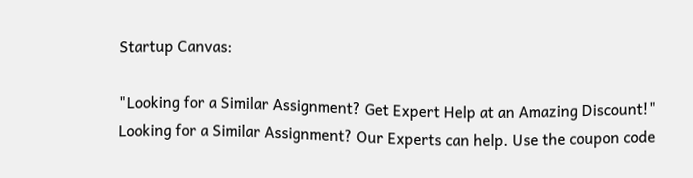Startup Canvas:

"Looking for a Similar Assignment? Get Expert Help at an Amazing Discount!"
Looking for a Similar Assignment? Our Experts can help. Use the coupon code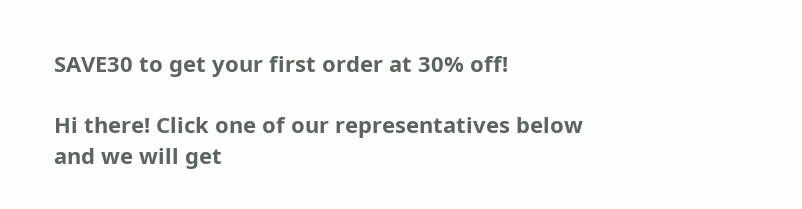SAVE30 to get your first order at 30% off!

Hi there! Click one of our representatives below and we will get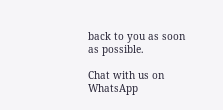back to you as soon as possible.

Chat with us on WhatsApp